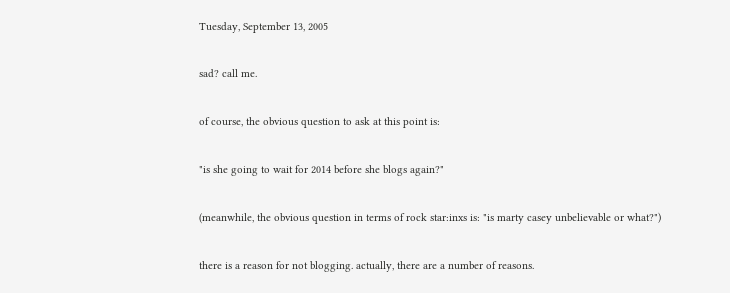Tuesday, September 13, 2005

sad? call me.

of course, the obvious question to ask at this point is:

"is she going to wait for 2014 before she blogs again?"

(meanwhile, the obvious question in terms of rock star:inxs is: "is marty casey unbelievable or what?")

there is a reason for not blogging. actually, there are a number of reasons.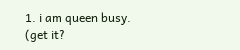1. i am queen busy. (get it?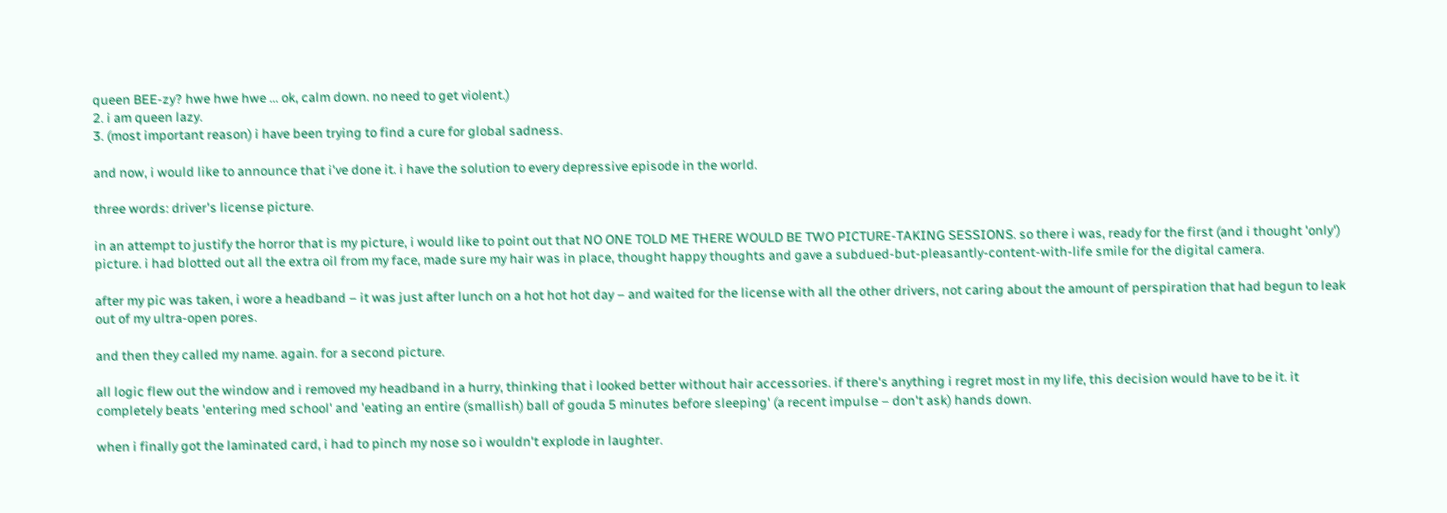queen BEE-zy? hwe hwe hwe ... ok, calm down. no need to get violent.)
2. i am queen lazy.
3. (most important reason) i have been trying to find a cure for global sadness.

and now, i would like to announce that i've done it. i have the solution to every depressive episode in the world.

three words: driver's license picture.

in an attempt to justify the horror that is my picture, i would like to point out that NO ONE TOLD ME THERE WOULD BE TWO PICTURE-TAKING SESSIONS. so there i was, ready for the first (and i thought 'only') picture. i had blotted out all the extra oil from my face, made sure my hair was in place, thought happy thoughts and gave a subdued-but-pleasantly-content-with-life smile for the digital camera.

after my pic was taken, i wore a headband – it was just after lunch on a hot hot hot day – and waited for the license with all the other drivers, not caring about the amount of perspiration that had begun to leak out of my ultra-open pores.

and then they called my name. again. for a second picture.

all logic flew out the window and i removed my headband in a hurry, thinking that i looked better without hair accessories. if there's anything i regret most in my life, this decision would have to be it. it completely beats 'entering med school' and 'eating an entire (smallish) ball of gouda 5 minutes before sleeping' (a recent impulse – don't ask) hands down.

when i finally got the laminated card, i had to pinch my nose so i wouldn't explode in laughter.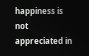happiness is not appreciated in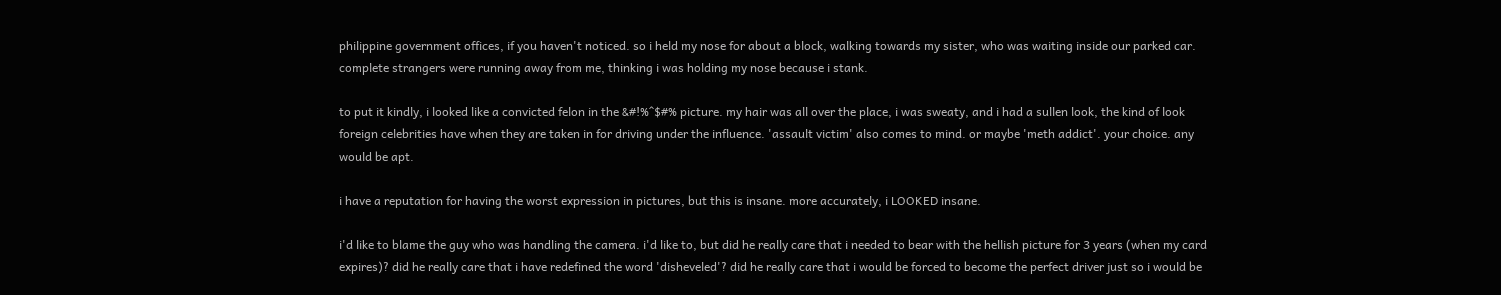philippine government offices, if you haven't noticed. so i held my nose for about a block, walking towards my sister, who was waiting inside our parked car. complete strangers were running away from me, thinking i was holding my nose because i stank.

to put it kindly, i looked like a convicted felon in the &#!%^$#% picture. my hair was all over the place, i was sweaty, and i had a sullen look, the kind of look foreign celebrities have when they are taken in for driving under the influence. 'assault victim' also comes to mind. or maybe 'meth addict'. your choice. any would be apt.

i have a reputation for having the worst expression in pictures, but this is insane. more accurately, i LOOKED insane.

i'd like to blame the guy who was handling the camera. i'd like to, but did he really care that i needed to bear with the hellish picture for 3 years (when my card expires)? did he really care that i have redefined the word 'disheveled'? did he really care that i would be forced to become the perfect driver just so i would be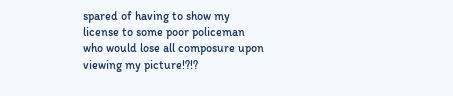spared of having to show my license to some poor policeman who would lose all composure upon viewing my picture!?!?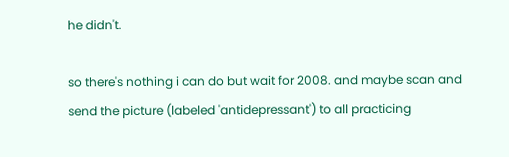he didn't.

so there's nothing i can do but wait for 2008. and maybe scan and send the picture (labeled 'antidepressant') to all practicing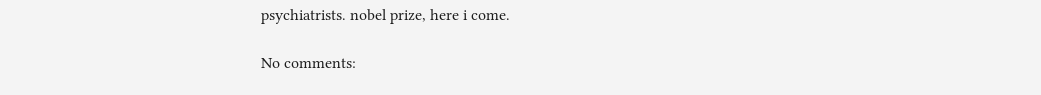psychiatrists. nobel prize, here i come.

No comments: